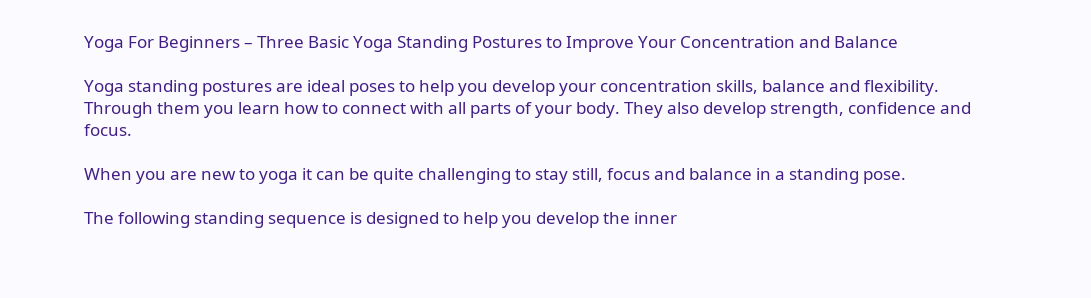Yoga For Beginners – Three Basic Yoga Standing Postures to Improve Your Concentration and Balance

Yoga standing postures are ideal poses to help you develop your concentration skills, balance and flexibility. Through them you learn how to connect with all parts of your body. They also develop strength, confidence and focus.

When you are new to yoga it can be quite challenging to stay still, focus and balance in a standing pose.

The following standing sequence is designed to help you develop the inner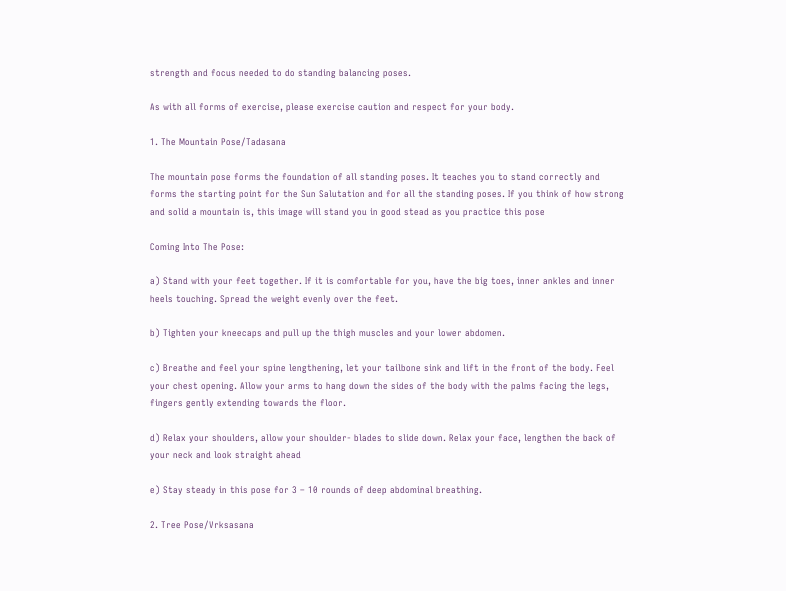strength and focus needed to do standing balancing poses.

As with all forms of exercise, please exercise caution and respect for your body.

1. The Mountain Pose/Tadasana

The mountain pose forms the foundation of all standing poses. It teaches you to stand correctly and forms the starting point for the Sun Salutation and for all the standing poses. If you think of how strong and solid a mountain is, this image will stand you in good stead as you practice this pose

Coming Into The Pose:

a) Stand with your feet together. If it is comfortable for you, have the big toes, inner ankles and inner heels touching. Spread the weight evenly over the feet.

b) Tighten your kneecaps and pull up the thigh muscles and your lower abdomen.

c) Breathe and feel your spine lengthening, let your tailbone sink and lift in the front of the body. Feel your chest opening. Allow your arms to hang down the sides of the body with the palms facing the legs, fingers gently extending towards the floor.

d) Relax your shoulders, allow your shoulder- blades to slide down. Relax your face, lengthen the back of your neck and look straight ahead

e) Stay steady in this pose for 3 – 10 rounds of deep abdominal breathing.

2. Tree Pose/Vrksasana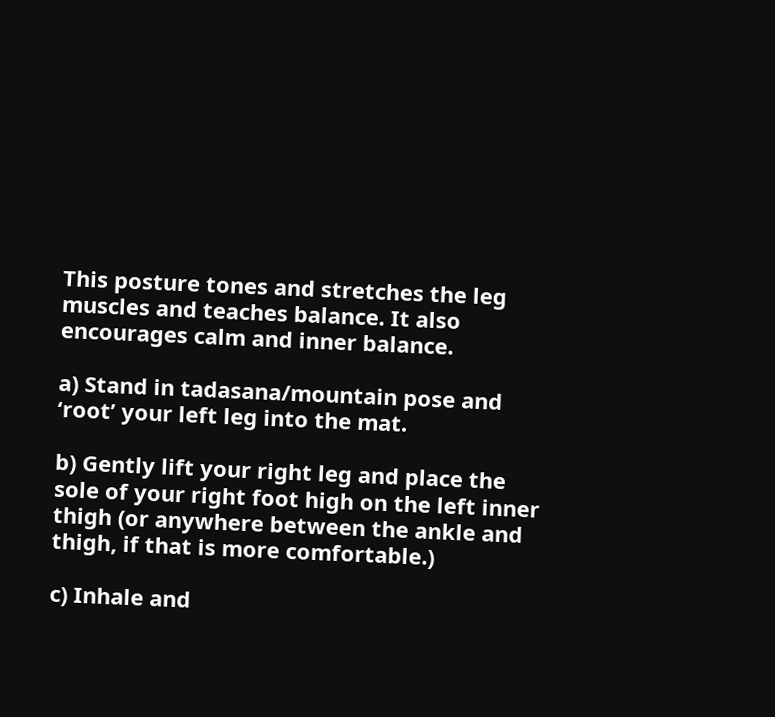This posture tones and stretches the leg muscles and teaches balance. It also encourages calm and inner balance.

a) Stand in tadasana/mountain pose and ‘root’ your left leg into the mat.

b) Gently lift your right leg and place the sole of your right foot high on the left inner thigh (or anywhere between the ankle and thigh, if that is more comfortable.)

c) Inhale and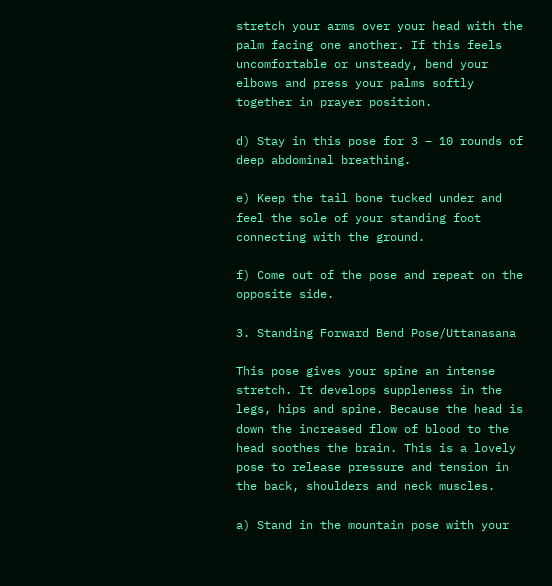stretch your arms over your head with the palm facing one another. If this feels uncomfortable or unsteady, bend your elbows and press your palms softly together in prayer position.

d) Stay in this pose for 3 – 10 rounds of deep abdominal breathing.

e) Keep the tail bone tucked under and feel the sole of your standing foot connecting with the ground.

f) Come out of the pose and repeat on the opposite side.

3. Standing Forward Bend Pose/Uttanasana

This pose gives your spine an intense stretch. It develops suppleness in the legs, hips and spine. Because the head is down the increased flow of blood to the head soothes the brain. This is a lovely pose to release pressure and tension in the back, shoulders and neck muscles.

a) Stand in the mountain pose with your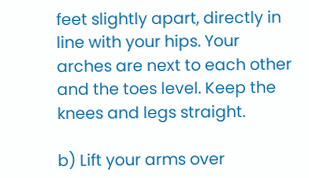feet slightly apart, directly in line with your hips. Your arches are next to each other and the toes level. Keep the knees and legs straight.

b) Lift your arms over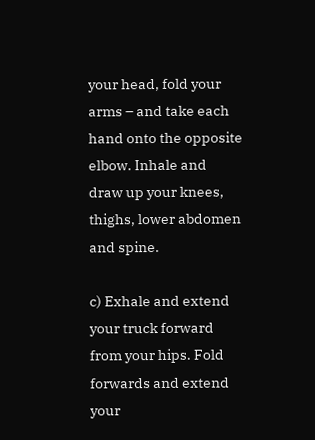your head, fold your arms – and take each hand onto the opposite elbow. Inhale and draw up your knees, thighs, lower abdomen and spine.

c) Exhale and extend your truck forward from your hips. Fold forwards and extend your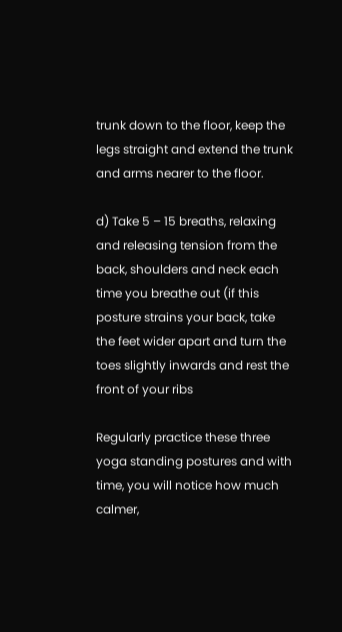trunk down to the floor, keep the legs straight and extend the trunk and arms nearer to the floor.

d) Take 5 – 15 breaths, relaxing and releasing tension from the back, shoulders and neck each time you breathe out (if this posture strains your back, take the feet wider apart and turn the toes slightly inwards and rest the front of your ribs

Regularly practice these three yoga standing postures and with time, you will notice how much calmer,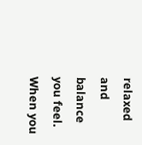relaxed and balance you feel. When you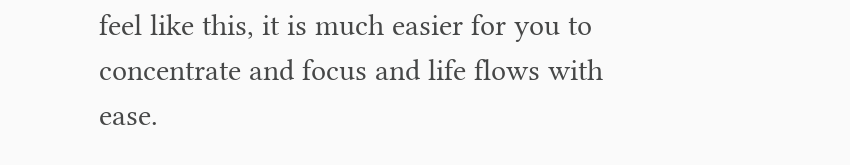feel like this, it is much easier for you to concentrate and focus and life flows with ease.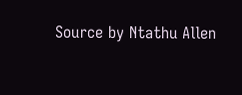Source by Ntathu Allen